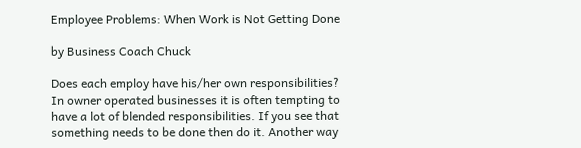Employee Problems: When Work is Not Getting Done

by Business Coach Chuck

Does each employ have his/her own responsibilities? In owner operated businesses it is often tempting to have a lot of blended responsibilities. If you see that something needs to be done then do it. Another way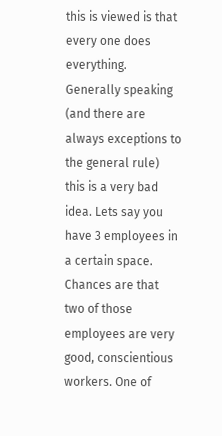this is viewed is that every one does everything. Generally speaking (and there are always exceptions to the general rule) this is a very bad idea. Lets say you have 3 employees in a certain space. Chances are that two of those employees are very good, conscientious workers. One of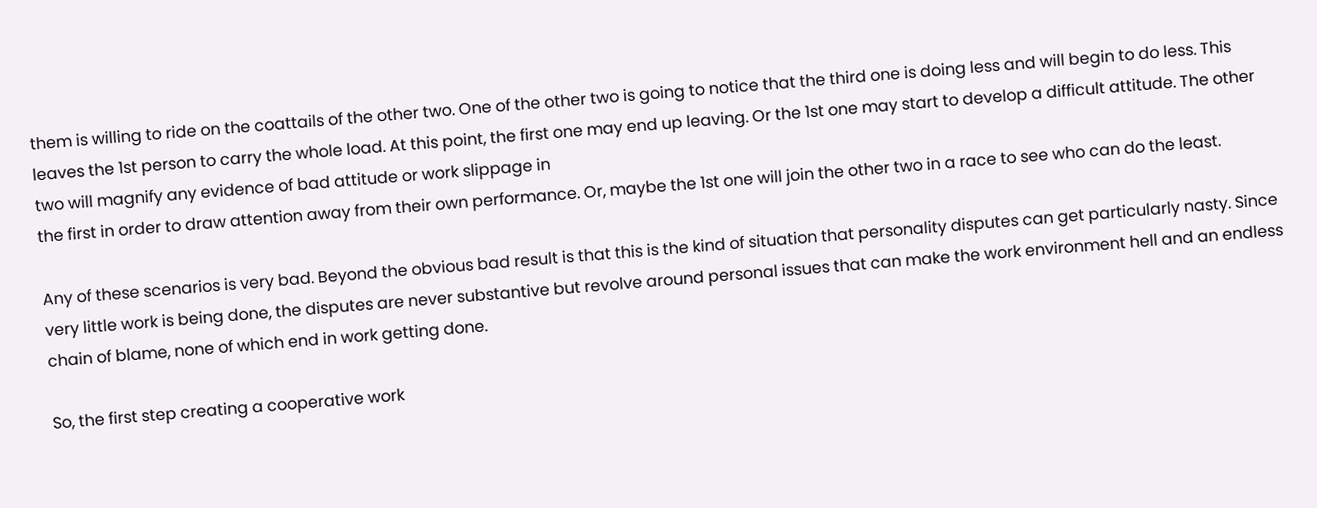them is willing to ride on the coattails of the other two. One of the other two is going to notice that the third one is doing less and will begin to do less. This leaves the 1st person to carry the whole load. At this point, the first one may end up leaving. Or the 1st one may start to develop a difficult attitude. The other two will magnify any evidence of bad attitude or work slippage in
the first in order to draw attention away from their own performance. Or, maybe the 1st one will join the other two in a race to see who can do the least.

Any of these scenarios is very bad. Beyond the obvious bad result is that this is the kind of situation that personality disputes can get particularly nasty. Since very little work is being done, the disputes are never substantive but revolve around personal issues that can make the work environment hell and an endless chain of blame, none of which end in work getting done.

So, the first step creating a cooperative work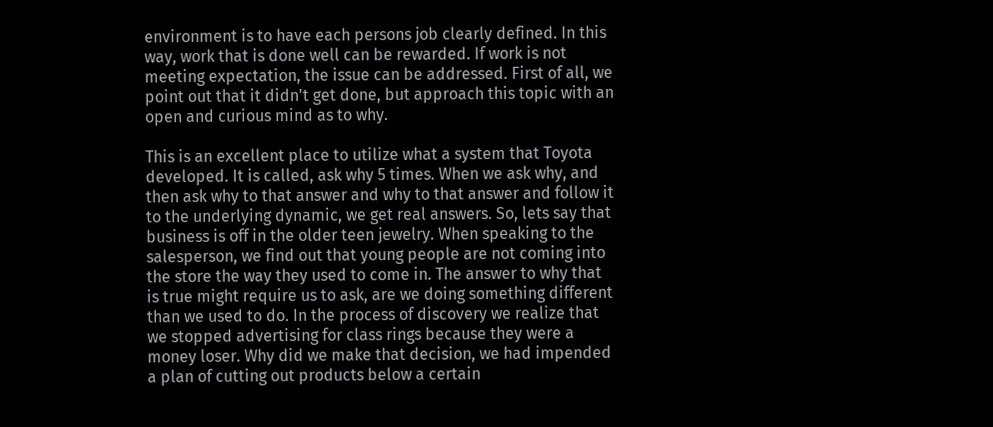environment is to have each persons job clearly defined. In this way, work that is done well can be rewarded. If work is not meeting expectation, the issue can be addressed. First of all, we point out that it didn't get done, but approach this topic with an open and curious mind as to why.

This is an excellent place to utilize what a system that Toyota developed. It is called, ask why 5 times. When we ask why, and then ask why to that answer and why to that answer and follow it to the underlying dynamic, we get real answers. So, lets say that business is off in the older teen jewelry. When speaking to the salesperson, we find out that young people are not coming into the store the way they used to come in. The answer to why that is true might require us to ask, are we doing something different than we used to do. In the process of discovery we realize that we stopped advertising for class rings because they were a money loser. Why did we make that decision, we had impended a plan of cutting out products below a certain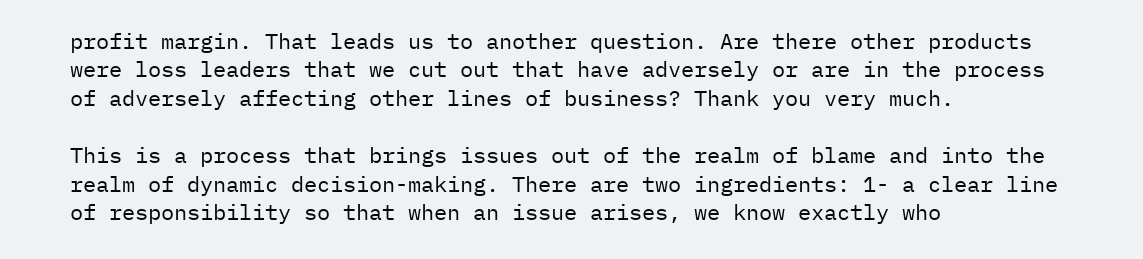profit margin. That leads us to another question. Are there other products were loss leaders that we cut out that have adversely or are in the process of adversely affecting other lines of business? Thank you very much.

This is a process that brings issues out of the realm of blame and into the realm of dynamic decision-making. There are two ingredients: 1- a clear line of responsibility so that when an issue arises, we know exactly who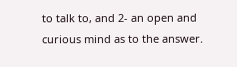to talk to, and 2- an open and curious mind as to the answer.